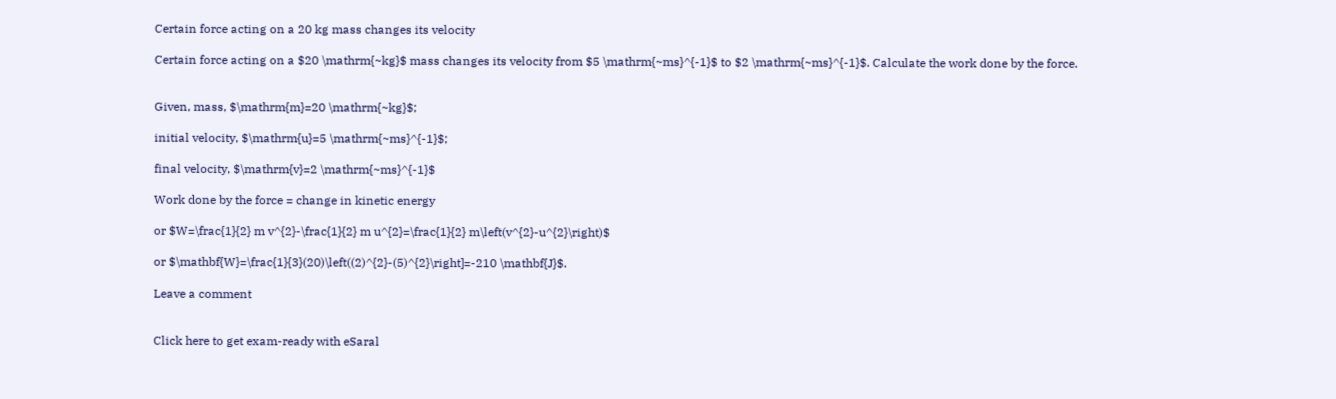Certain force acting on a 20 kg mass changes its velocity

Certain force acting on a $20 \mathrm{~kg}$ mass changes its velocity from $5 \mathrm{~ms}^{-1}$ to $2 \mathrm{~ms}^{-1}$. Calculate the work done by the force.


Given, mass, $\mathrm{m}=20 \mathrm{~kg}$;

initial velocity, $\mathrm{u}=5 \mathrm{~ms}^{-1}$;

final velocity, $\mathrm{v}=2 \mathrm{~ms}^{-1}$

Work done by the force = change in kinetic energy

or $W=\frac{1}{2} m v^{2}-\frac{1}{2} m u^{2}=\frac{1}{2} m\left(v^{2}-u^{2}\right)$

or $\mathbf{W}=\frac{1}{3}(20)\left((2)^{2}-(5)^{2}\right]=-210 \mathbf{J}$.

Leave a comment


Click here to get exam-ready with eSaral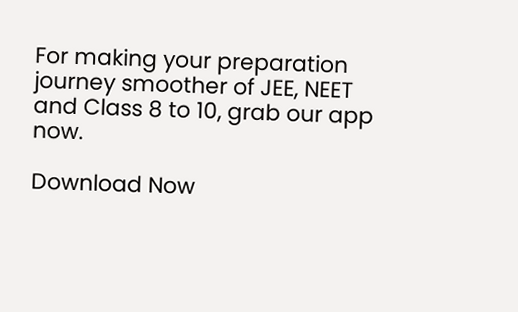For making your preparation journey smoother of JEE, NEET and Class 8 to 10, grab our app now.

Download Now